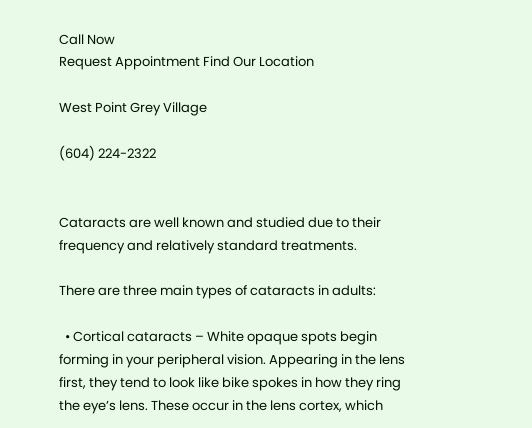Call Now
Request Appointment Find Our Location

West Point Grey Village

(604) 224-2322


Cataracts are well known and studied due to their frequency and relatively standard treatments.

There are three main types of cataracts in adults:

  • Cortical cataracts – White opaque spots begin forming in your peripheral vision. Appearing in the lens first, they tend to look like bike spokes in how they ring the eye’s lens. These occur in the lens cortex, which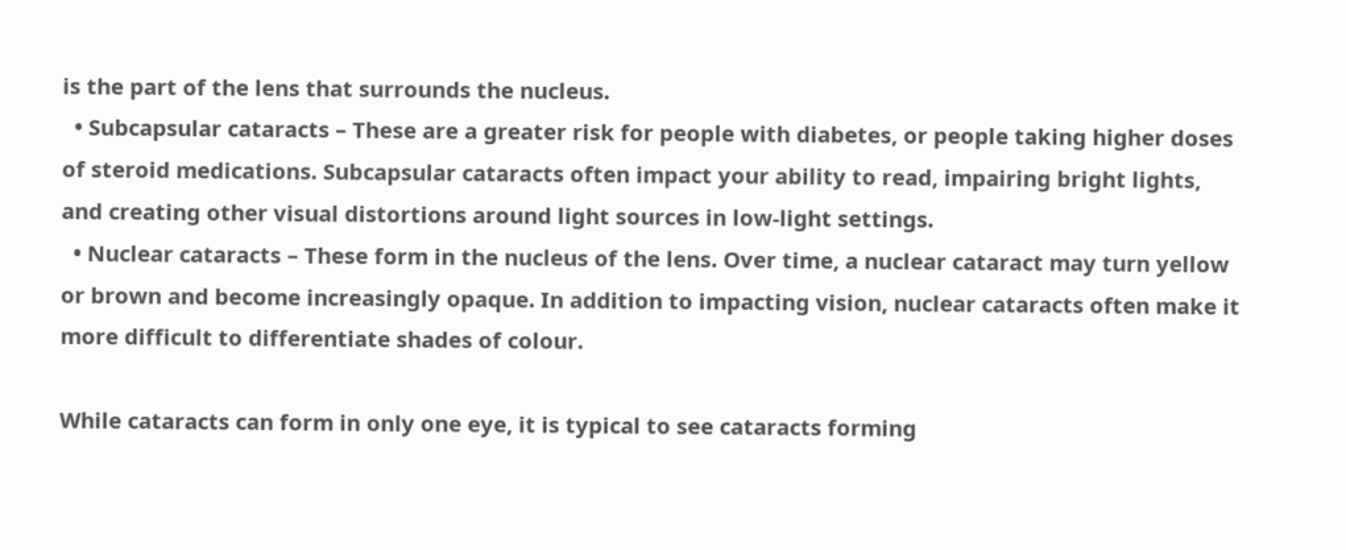is the part of the lens that surrounds the nucleus.
  • Subcapsular cataracts – These are a greater risk for people with diabetes, or people taking higher doses of steroid medications. Subcapsular cataracts often impact your ability to read, impairing bright lights, and creating other visual distortions around light sources in low-light settings.
  • Nuclear cataracts – These form in the nucleus of the lens. Over time, a nuclear cataract may turn yellow or brown and become increasingly opaque. In addition to impacting vision, nuclear cataracts often make it more difficult to differentiate shades of colour.

While cataracts can form in only one eye, it is typical to see cataracts forming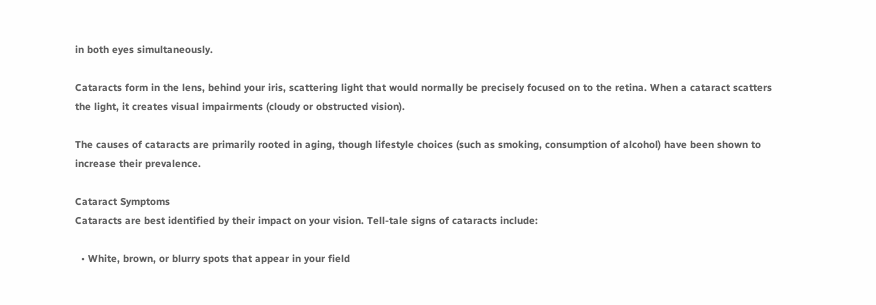in both eyes simultaneously.

Cataracts form in the lens, behind your iris, scattering light that would normally be precisely focused on to the retina. When a cataract scatters the light, it creates visual impairments (cloudy or obstructed vision).

The causes of cataracts are primarily rooted in aging, though lifestyle choices (such as smoking, consumption of alcohol) have been shown to increase their prevalence.

Cataract Symptoms
Cataracts are best identified by their impact on your vision. Tell-tale signs of cataracts include:

  • White, brown, or blurry spots that appear in your field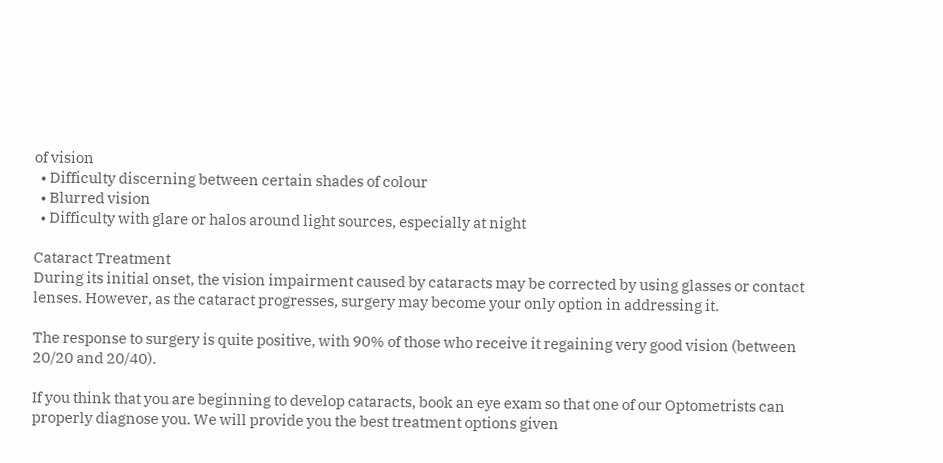of vision
  • Difficulty discerning between certain shades of colour
  • Blurred vision
  • Difficulty with glare or halos around light sources, especially at night

Cataract Treatment
During its initial onset, the vision impairment caused by cataracts may be corrected by using glasses or contact lenses. However, as the cataract progresses, surgery may become your only option in addressing it.

The response to surgery is quite positive, with 90% of those who receive it regaining very good vision (between 20/20 and 20/40).

If you think that you are beginning to develop cataracts, book an eye exam so that one of our Optometrists can properly diagnose you. We will provide you the best treatment options given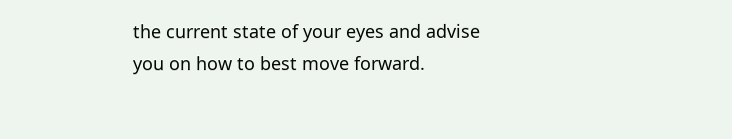the current state of your eyes and advise you on how to best move forward.